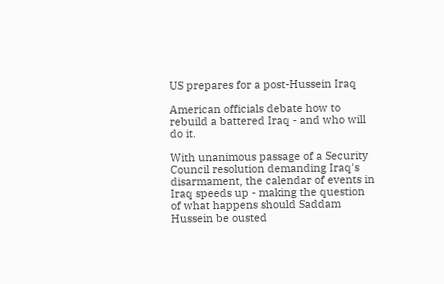US prepares for a post-Hussein Iraq

American officials debate how to rebuild a battered Iraq - and who will do it.

With unanimous passage of a Security Council resolution demanding Iraq's disarmament, the calendar of events in Iraq speeds up - making the question of what happens should Saddam Hussein be ousted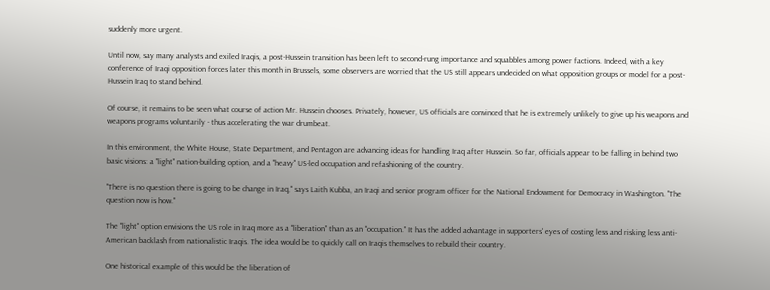suddenly more urgent.

Until now, say many analysts and exiled Iraqis, a post-Hussein transition has been left to second-rung importance and squabbles among power factions. Indeed, with a key conference of Iraqi opposition forces later this month in Brussels, some observers are worried that the US still appears undecided on what opposition groups or model for a post-Hussein Iraq to stand behind.

Of course, it remains to be seen what course of action Mr. Hussein chooses. Privately, however, US officials are convinced that he is extremely unlikely to give up his weapons and weapons programs voluntarily - thus accelerating the war drumbeat.

In this environment, the White House, State Department, and Pentagon are advancing ideas for handling Iraq after Hussein. So far, officials appear to be falling in behind two basic visions: a "light" nation-building option, and a "heavy" US-led occupation and refashioning of the country.

"There is no question there is going to be change in Iraq," says Laith Kubba, an Iraqi and senior program officer for the National Endowment for Democracy in Washington. "The question now is how."

The "light" option envisions the US role in Iraq more as a "liberation" than as an "occupation." It has the added advantage in supporters' eyes of costing less and risking less anti-American backlash from nationalistic Iraqis. The idea would be to quickly call on Iraqis themselves to rebuild their country.

One historical example of this would be the liberation of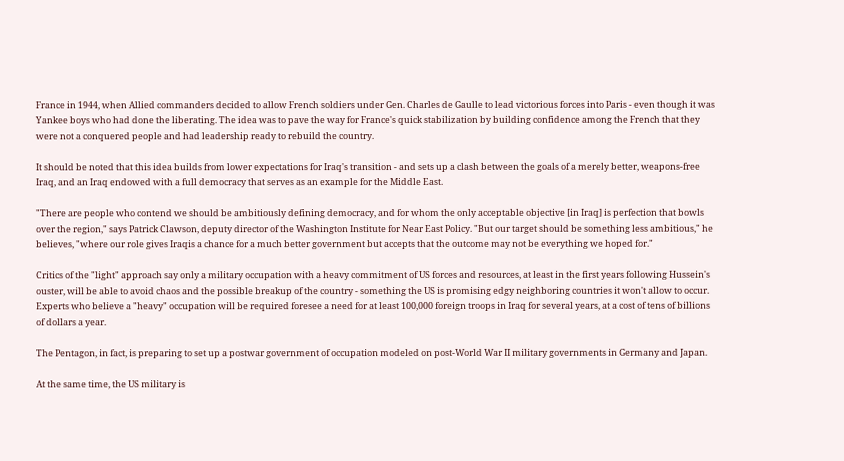France in 1944, when Allied commanders decided to allow French soldiers under Gen. Charles de Gaulle to lead victorious forces into Paris - even though it was Yankee boys who had done the liberating. The idea was to pave the way for France's quick stabilization by building confidence among the French that they were not a conquered people and had leadership ready to rebuild the country.

It should be noted that this idea builds from lower expectations for Iraq's transition - and sets up a clash between the goals of a merely better, weapons-free Iraq, and an Iraq endowed with a full democracy that serves as an example for the Middle East.

"There are people who contend we should be ambitiously defining democracy, and for whom the only acceptable objective [in Iraq] is perfection that bowls over the region," says Patrick Clawson, deputy director of the Washington Institute for Near East Policy. "But our target should be something less ambitious," he believes, "where our role gives Iraqis a chance for a much better government but accepts that the outcome may not be everything we hoped for."

Critics of the "light" approach say only a military occupation with a heavy commitment of US forces and resources, at least in the first years following Hussein's ouster, will be able to avoid chaos and the possible breakup of the country - something the US is promising edgy neighboring countries it won't allow to occur. Experts who believe a "heavy" occupation will be required foresee a need for at least 100,000 foreign troops in Iraq for several years, at a cost of tens of billions of dollars a year.

The Pentagon, in fact, is preparing to set up a postwar government of occupation modeled on post-World War II military governments in Germany and Japan.

At the same time, the US military is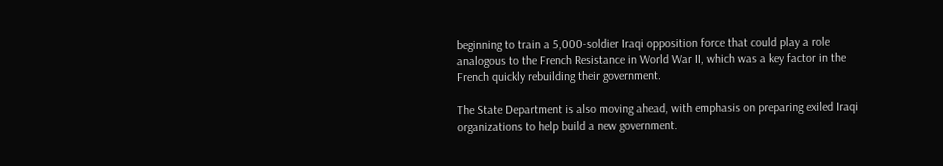beginning to train a 5,000-soldier Iraqi opposition force that could play a role analogous to the French Resistance in World War II, which was a key factor in the French quickly rebuilding their government.

The State Department is also moving ahead, with emphasis on preparing exiled Iraqi organizations to help build a new government.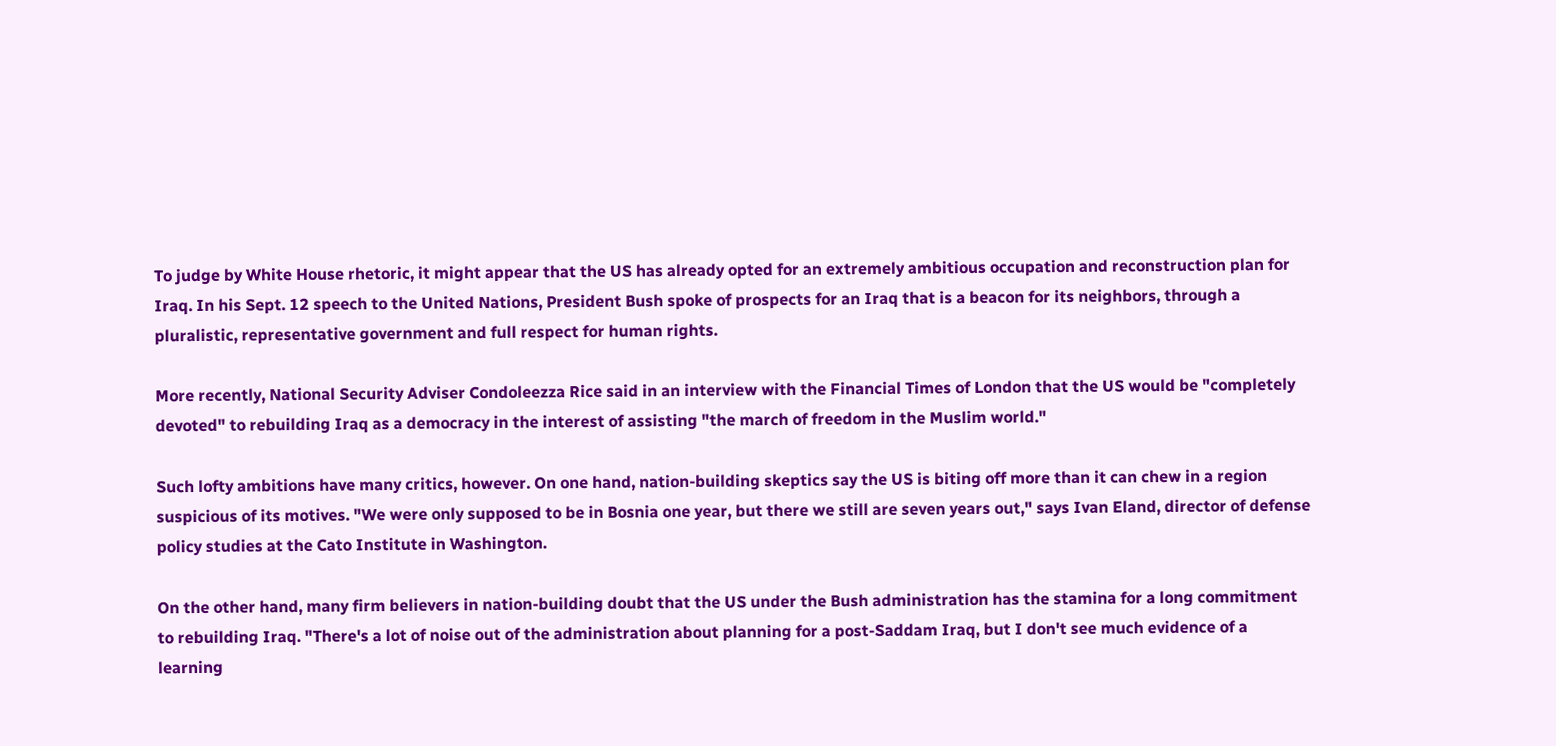To judge by White House rhetoric, it might appear that the US has already opted for an extremely ambitious occupation and reconstruction plan for Iraq. In his Sept. 12 speech to the United Nations, President Bush spoke of prospects for an Iraq that is a beacon for its neighbors, through a pluralistic, representative government and full respect for human rights.

More recently, National Security Adviser Condoleezza Rice said in an interview with the Financial Times of London that the US would be "completely devoted" to rebuilding Iraq as a democracy in the interest of assisting "the march of freedom in the Muslim world."

Such lofty ambitions have many critics, however. On one hand, nation-building skeptics say the US is biting off more than it can chew in a region suspicious of its motives. "We were only supposed to be in Bosnia one year, but there we still are seven years out," says Ivan Eland, director of defense policy studies at the Cato Institute in Washington.

On the other hand, many firm believers in nation-building doubt that the US under the Bush administration has the stamina for a long commitment to rebuilding Iraq. "There's a lot of noise out of the administration about planning for a post-Saddam Iraq, but I don't see much evidence of a learning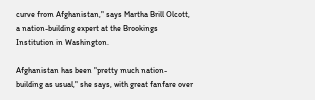curve from Afghanistan," says Martha Brill Olcott, a nation-building expert at the Brookings Institution in Washington.

Afghanistan has been "pretty much nation-building as usual," she says, with great fanfare over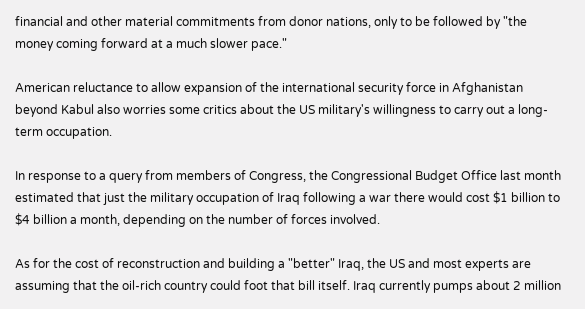financial and other material commitments from donor nations, only to be followed by "the money coming forward at a much slower pace."

American reluctance to allow expansion of the international security force in Afghanistan beyond Kabul also worries some critics about the US military's willingness to carry out a long-term occupation.

In response to a query from members of Congress, the Congressional Budget Office last month estimated that just the military occupation of Iraq following a war there would cost $1 billion to $4 billion a month, depending on the number of forces involved.

As for the cost of reconstruction and building a "better" Iraq, the US and most experts are assuming that the oil-rich country could foot that bill itself. Iraq currently pumps about 2 million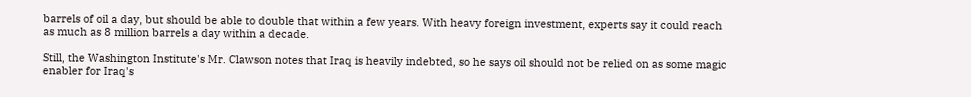barrels of oil a day, but should be able to double that within a few years. With heavy foreign investment, experts say it could reach as much as 8 million barrels a day within a decade.

Still, the Washington Institute's Mr. Clawson notes that Iraq is heavily indebted, so he says oil should not be relied on as some magic enabler for Iraq's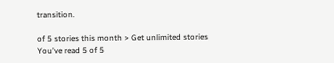transition.

of 5 stories this month > Get unlimited stories
You've read 5 of 5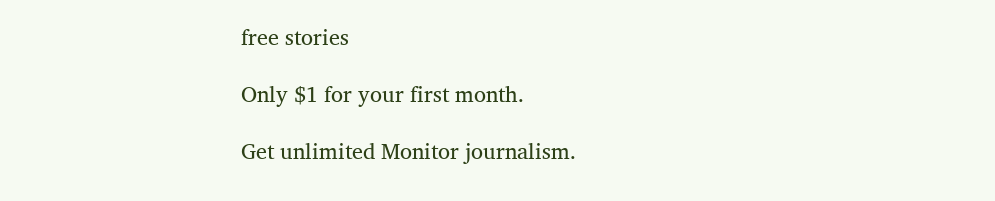free stories

Only $1 for your first month.

Get unlimited Monitor journalism.